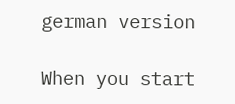german version

When you start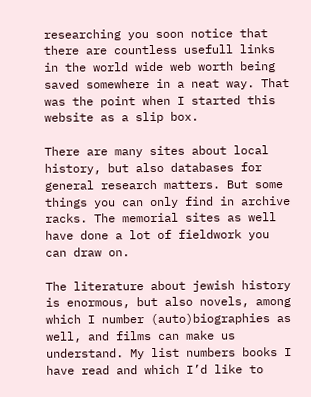researching you soon notice that there are countless usefull links in the world wide web worth being saved somewhere in a neat way. That was the point when I started this website as a slip box.

There are many sites about local history, but also databases for general research matters. But some things you can only find in archive racks. The memorial sites as well have done a lot of fieldwork you can draw on.

The literature about jewish history is enormous, but also novels, among which I number (auto)biographies as well, and films can make us understand. My list numbers books I have read and which I’d like to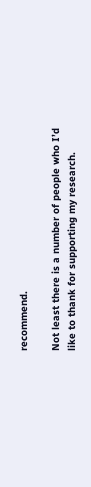recommend.

Not least there is a number of people who I’d like to thank for supporting my research.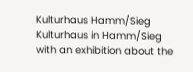Kulturhaus Hamm/Sieg
Kulturhaus in Hamm/Sieg with an exhibition about the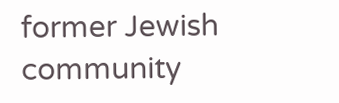former Jewish community